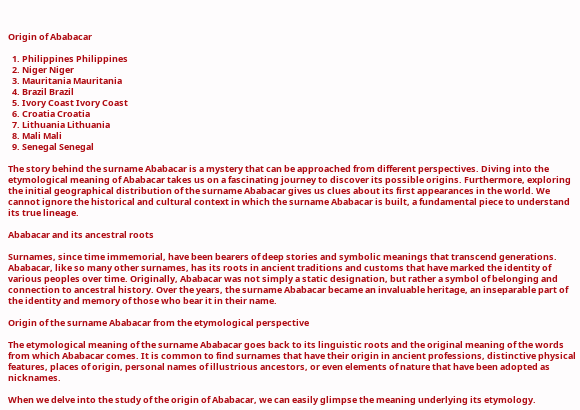Origin of Ababacar

  1. Philippines Philippines
  2. Niger Niger
  3. Mauritania Mauritania
  4. Brazil Brazil
  5. Ivory Coast Ivory Coast
  6. Croatia Croatia
  7. Lithuania Lithuania
  8. Mali Mali
  9. Senegal Senegal

The story behind the surname Ababacar is a mystery that can be approached from different perspectives. Diving into the etymological meaning of Ababacar takes us on a fascinating journey to discover its possible origins. Furthermore, exploring the initial geographical distribution of the surname Ababacar gives us clues about its first appearances in the world. We cannot ignore the historical and cultural context in which the surname Ababacar is built, a fundamental piece to understand its true lineage.

Ababacar and its ancestral roots

Surnames, since time immemorial, have been bearers of deep stories and symbolic meanings that transcend generations. Ababacar, like so many other surnames, has its roots in ancient traditions and customs that have marked the identity of various peoples over time. Originally, Ababacar was not simply a static designation, but rather a symbol of belonging and connection to ancestral history. Over the years, the surname Ababacar became an invaluable heritage, an inseparable part of the identity and memory of those who bear it in their name.

Origin of the surname Ababacar from the etymological perspective

The etymological meaning of the surname Ababacar goes back to its linguistic roots and the original meaning of the words from which Ababacar comes. It is common to find surnames that have their origin in ancient professions, distinctive physical features, places of origin, personal names of illustrious ancestors, or even elements of nature that have been adopted as nicknames.

When we delve into the study of the origin of Ababacar, we can easily glimpse the meaning underlying its etymology.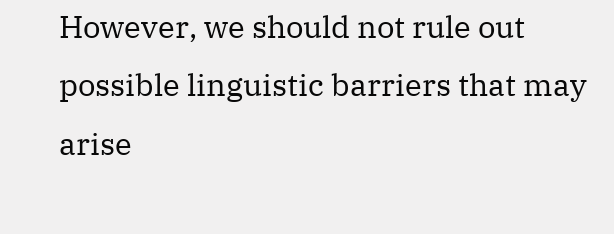However, we should not rule out possible linguistic barriers that may arise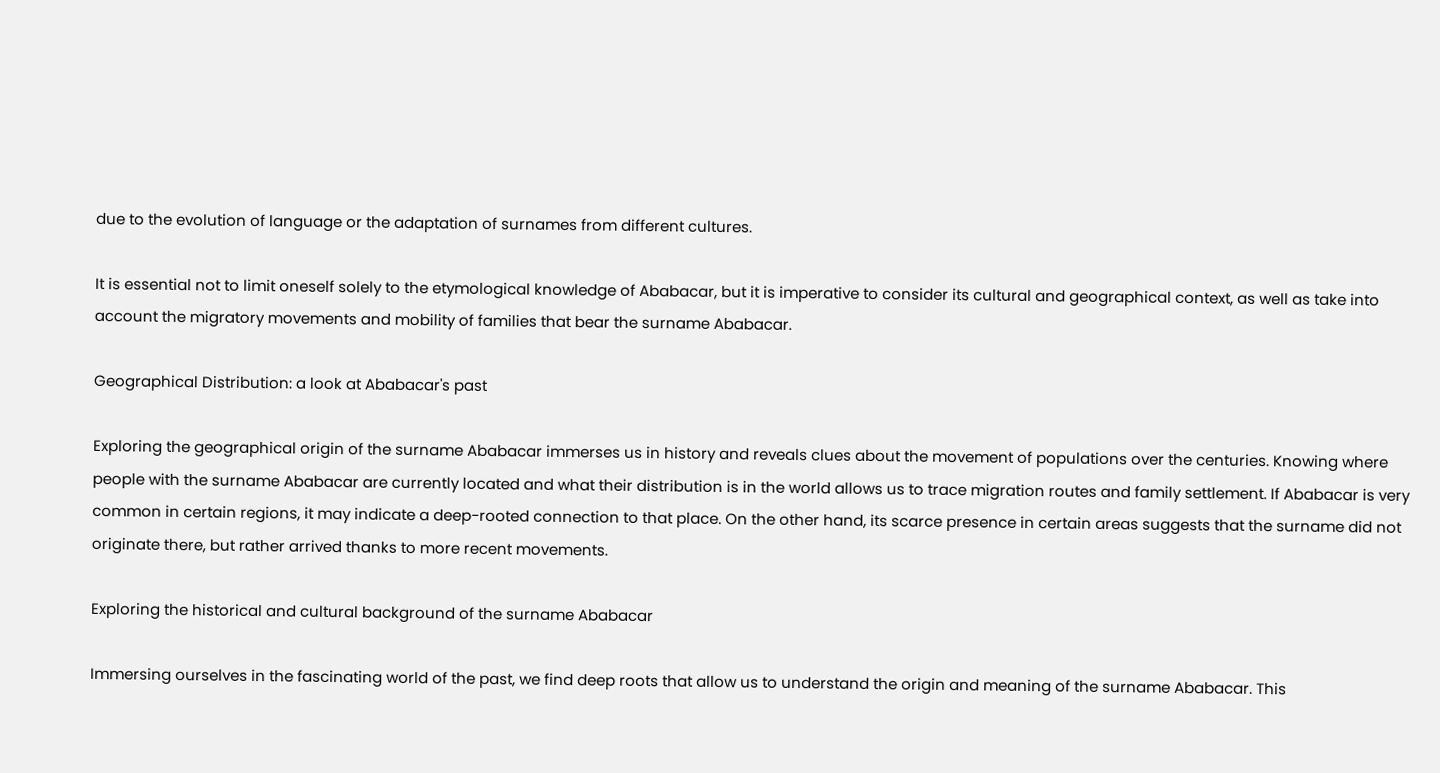due to the evolution of language or the adaptation of surnames from different cultures.

It is essential not to limit oneself solely to the etymological knowledge of Ababacar, but it is imperative to consider its cultural and geographical context, as well as take into account the migratory movements and mobility of families that bear the surname Ababacar.

Geographical Distribution: a look at Ababacar's past

Exploring the geographical origin of the surname Ababacar immerses us in history and reveals clues about the movement of populations over the centuries. Knowing where people with the surname Ababacar are currently located and what their distribution is in the world allows us to trace migration routes and family settlement. If Ababacar is very common in certain regions, it may indicate a deep-rooted connection to that place. On the other hand, its scarce presence in certain areas suggests that the surname did not originate there, but rather arrived thanks to more recent movements.

Exploring the historical and cultural background of the surname Ababacar

Immersing ourselves in the fascinating world of the past, we find deep roots that allow us to understand the origin and meaning of the surname Ababacar. This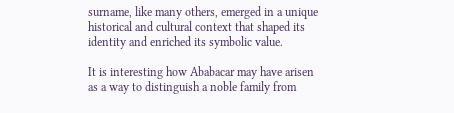surname, like many others, emerged in a unique historical and cultural context that shaped its identity and enriched its symbolic value.

It is interesting how Ababacar may have arisen as a way to distinguish a noble family from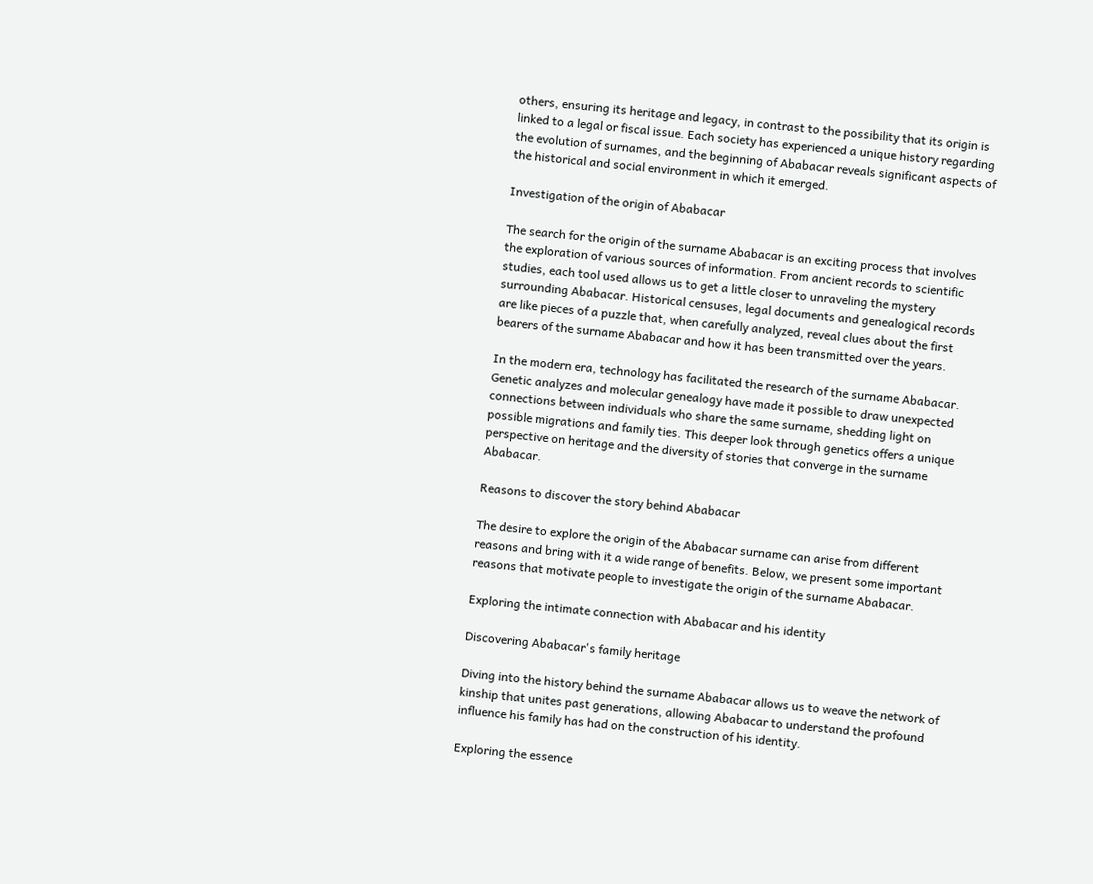others, ensuring its heritage and legacy, in contrast to the possibility that its origin is linked to a legal or fiscal issue. Each society has experienced a unique history regarding the evolution of surnames, and the beginning of Ababacar reveals significant aspects of the historical and social environment in which it emerged.

Investigation of the origin of Ababacar

The search for the origin of the surname Ababacar is an exciting process that involves the exploration of various sources of information. From ancient records to scientific studies, each tool used allows us to get a little closer to unraveling the mystery surrounding Ababacar. Historical censuses, legal documents and genealogical records are like pieces of a puzzle that, when carefully analyzed, reveal clues about the first bearers of the surname Ababacar and how it has been transmitted over the years.

In the modern era, technology has facilitated the research of the surname Ababacar. Genetic analyzes and molecular genealogy have made it possible to draw unexpected connections between individuals who share the same surname, shedding light on possible migrations and family ties. This deeper look through genetics offers a unique perspective on heritage and the diversity of stories that converge in the surname Ababacar.

Reasons to discover the story behind Ababacar

The desire to explore the origin of the Ababacar surname can arise from different reasons and bring with it a wide range of benefits. Below, we present some important reasons that motivate people to investigate the origin of the surname Ababacar.

Exploring the intimate connection with Ababacar and his identity

Discovering Ababacar's family heritage

Diving into the history behind the surname Ababacar allows us to weave the network of kinship that unites past generations, allowing Ababacar to understand the profound influence his family has had on the construction of his identity.

Exploring the essence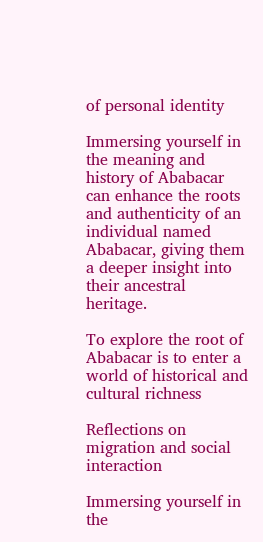of personal identity

Immersing yourself in the meaning and history of Ababacar can enhance the roots and authenticity of an individual named Ababacar, giving them a deeper insight into their ancestral heritage.

To explore the root of Ababacar is to enter a world of historical and cultural richness

Reflections on migration and social interaction

Immersing yourself in the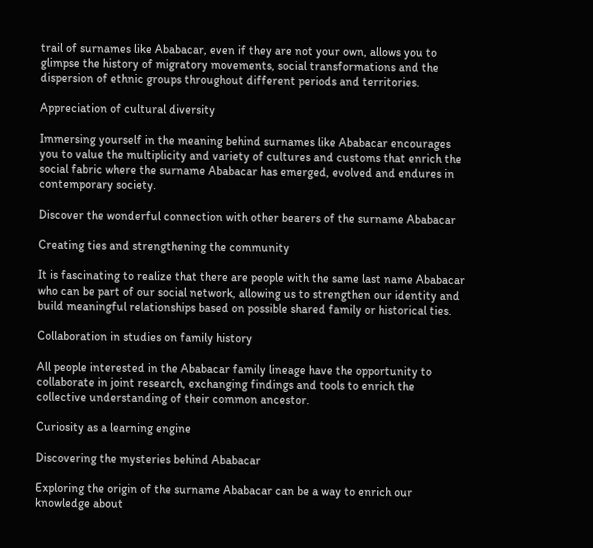trail of surnames like Ababacar, even if they are not your own, allows you to glimpse the history of migratory movements, social transformations and the dispersion of ethnic groups throughout different periods and territories.

Appreciation of cultural diversity

Immersing yourself in the meaning behind surnames like Ababacar encourages you to value the multiplicity and variety of cultures and customs that enrich the social fabric where the surname Ababacar has emerged, evolved and endures in contemporary society.

Discover the wonderful connection with other bearers of the surname Ababacar

Creating ties and strengthening the community

It is fascinating to realize that there are people with the same last name Ababacar who can be part of our social network, allowing us to strengthen our identity and build meaningful relationships based on possible shared family or historical ties.

Collaboration in studies on family history

All people interested in the Ababacar family lineage have the opportunity to collaborate in joint research, exchanging findings and tools to enrich the collective understanding of their common ancestor.

Curiosity as a learning engine

Discovering the mysteries behind Ababacar

Exploring the origin of the surname Ababacar can be a way to enrich our knowledge about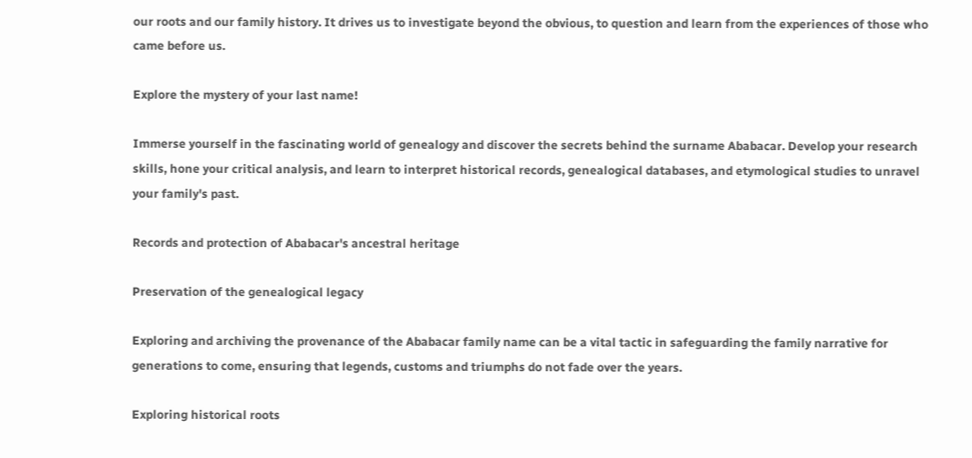our roots and our family history. It drives us to investigate beyond the obvious, to question and learn from the experiences of those who came before us.

Explore the mystery of your last name!

Immerse yourself in the fascinating world of genealogy and discover the secrets behind the surname Ababacar. Develop your research skills, hone your critical analysis, and learn to interpret historical records, genealogical databases, and etymological studies to unravel your family's past.

Records and protection of Ababacar's ancestral heritage

Preservation of the genealogical legacy

Exploring and archiving the provenance of the Ababacar family name can be a vital tactic in safeguarding the family narrative for generations to come, ensuring that legends, customs and triumphs do not fade over the years.

Exploring historical roots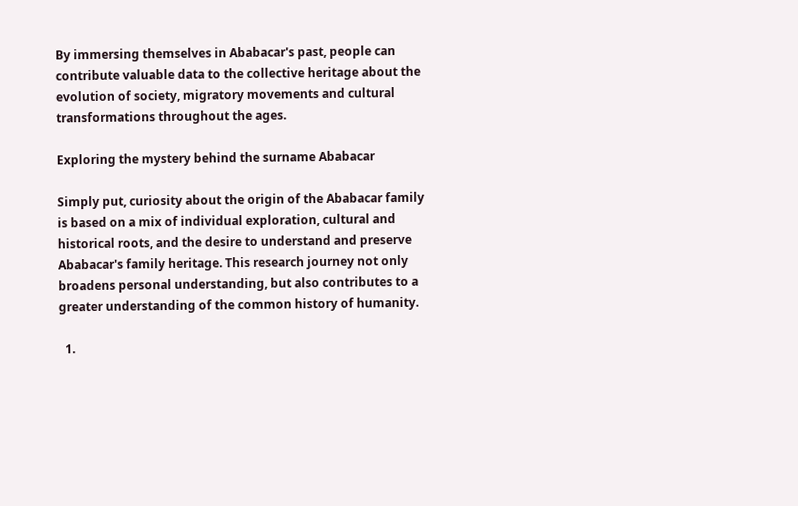By immersing themselves in Ababacar's past, people can contribute valuable data to the collective heritage about the evolution of society, migratory movements and cultural transformations throughout the ages.

Exploring the mystery behind the surname Ababacar

Simply put, curiosity about the origin of the Ababacar family is based on a mix of individual exploration, cultural and historical roots, and the desire to understand and preserve Ababacar's family heritage. This research journey not only broadens personal understanding, but also contributes to a greater understanding of the common history of humanity.

  1.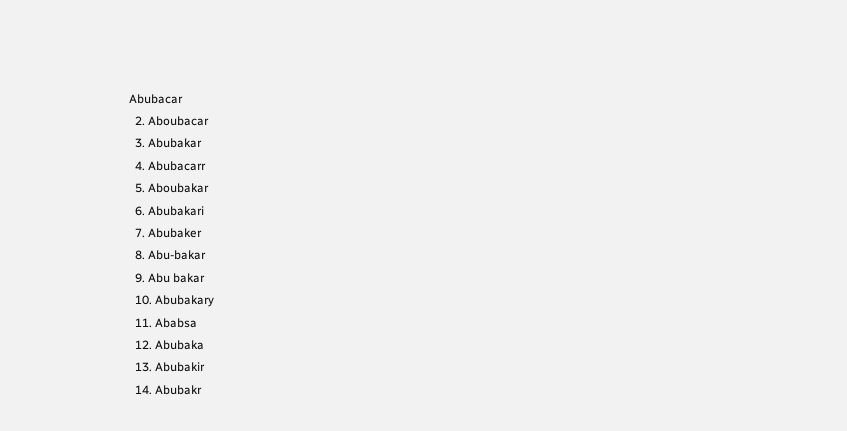Abubacar
  2. Aboubacar
  3. Abubakar
  4. Abubacarr
  5. Aboubakar
  6. Abubakari
  7. Abubaker
  8. Abu-bakar
  9. Abu bakar
  10. Abubakary
  11. Ababsa
  12. Abubaka
  13. Abubakir
  14. Abubakr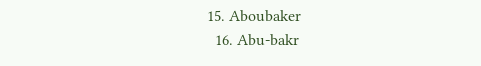15. Aboubaker
  16. Abu-bakr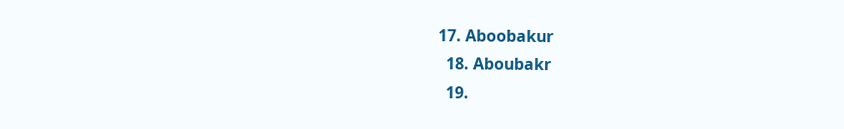17. Aboobakur
  18. Aboubakr
  19.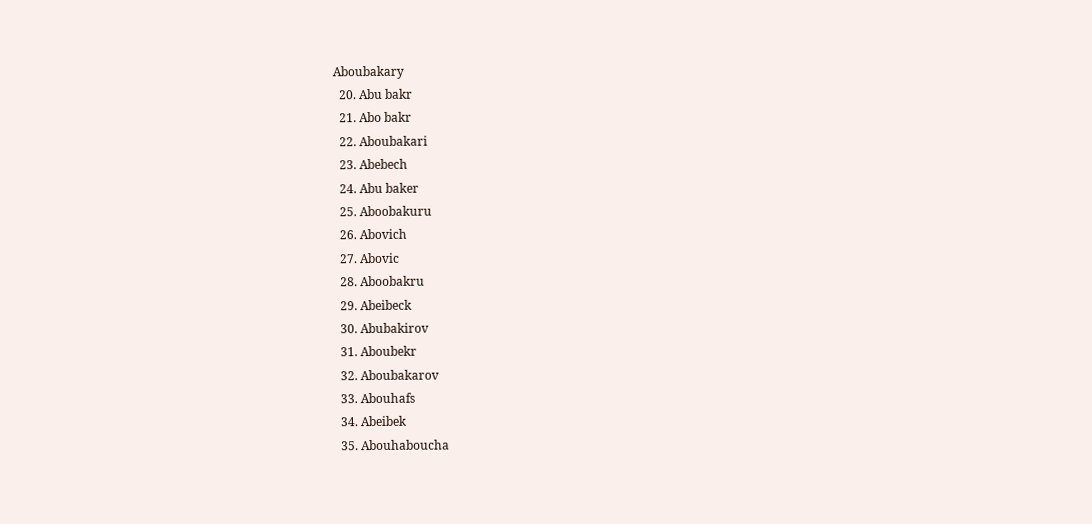Aboubakary
  20. Abu bakr
  21. Abo bakr
  22. Aboubakari
  23. Abebech
  24. Abu baker
  25. Aboobakuru
  26. Abovich
  27. Abovic
  28. Aboobakru
  29. Abeibeck
  30. Abubakirov
  31. Aboubekr
  32. Aboubakarov
  33. Abouhafs
  34. Abeibek
  35. Abouhaboucha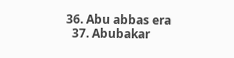36. Abu abbas era
  37. Abubakar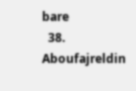bare
  38. Aboufajreldin